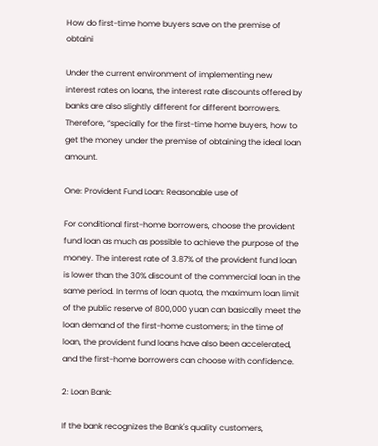How do first-time home buyers save on the premise of obtaini

Under the current environment of implementing new interest rates on loans, the interest rate discounts offered by banks are also slightly different for different borrowers. Therefore, “specially for the first-time home buyers, how to get the money under the premise of obtaining the ideal loan amount.

One: Provident Fund Loan: Reasonable use of

For conditional first-home borrowers, choose the provident fund loan as much as possible to achieve the purpose of the money. The interest rate of 3.87% of the provident fund loan is lower than the 30% discount of the commercial loan in the same period. In terms of loan quota, the maximum loan limit of the public reserve of 800,000 yuan can basically meet the loan demand of the first-home customers; in the time of loan, the provident fund loans have also been accelerated, and the first-home borrowers can choose with confidence.

2: Loan Bank:

If the bank recognizes the Bank's quality customers,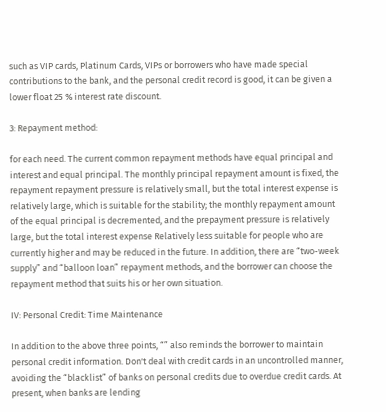such as VIP cards, Platinum Cards, VIPs or borrowers who have made special contributions to the bank, and the personal credit record is good, it can be given a lower float 25 % interest rate discount.

3: Repayment method:

for each need. The current common repayment methods have equal principal and interest and equal principal. The monthly principal repayment amount is fixed, the repayment repayment pressure is relatively small, but the total interest expense is relatively large, which is suitable for the stability; the monthly repayment amount of the equal principal is decremented, and the prepayment pressure is relatively large, but the total interest expense Relatively less suitable for people who are currently higher and may be reduced in the future. In addition, there are “two-week supply” and “balloon loan” repayment methods, and the borrower can choose the repayment method that suits his or her own situation.

IV: Personal Credit: Time Maintenance

In addition to the above three points, “” also reminds the borrower to maintain personal credit information. Don't deal with credit cards in an uncontrolled manner, avoiding the “blacklist” of banks on personal credits due to overdue credit cards. At present, when banks are lending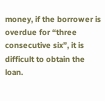money, if the borrower is overdue for “three consecutive six”, it is difficult to obtain the loan.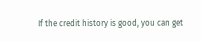If the credit history is good, you can get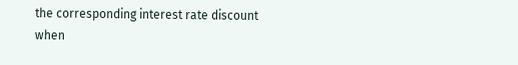the corresponding interest rate discount when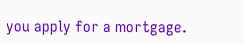you apply for a mortgage.